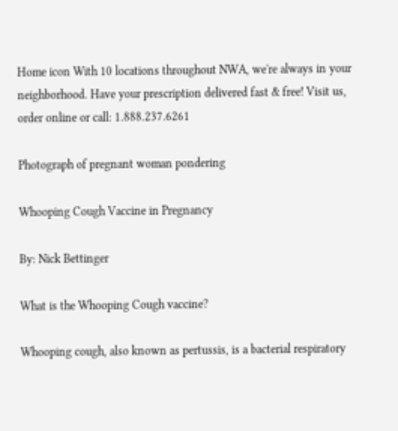Home icon With 10 locations throughout NWA, we're always in your neighborhood. Have your prescription delivered fast & free! Visit us, order online or call: 1.888.237.6261

Photograph of pregnant woman pondering

Whooping Cough Vaccine in Pregnancy

By: Nick Bettinger

What is the Whooping Cough vaccine?

Whooping cough, also known as pertussis, is a bacterial respiratory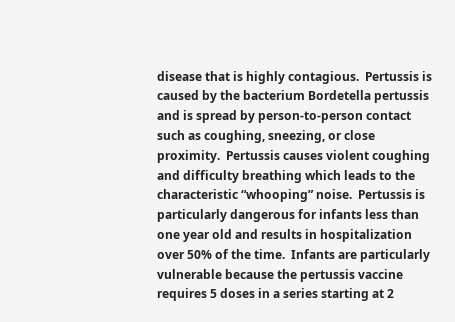disease that is highly contagious.  Pertussis is caused by the bacterium Bordetella pertussis and is spread by person-to-person contact such as coughing, sneezing, or close proximity.  Pertussis causes violent coughing and difficulty breathing which leads to the characteristic “whooping” noise.  Pertussis is particularly dangerous for infants less than one year old and results in hospitalization over 50% of the time.  Infants are particularly vulnerable because the pertussis vaccine requires 5 doses in a series starting at 2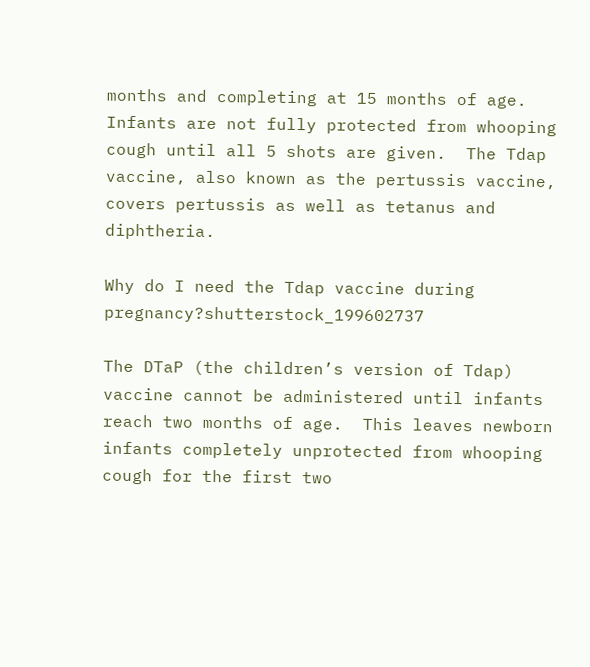months and completing at 15 months of age.  Infants are not fully protected from whooping cough until all 5 shots are given.  The Tdap vaccine, also known as the pertussis vaccine, covers pertussis as well as tetanus and diphtheria.

Why do I need the Tdap vaccine during pregnancy?shutterstock_199602737

The DTaP (the children’s version of Tdap) vaccine cannot be administered until infants reach two months of age.  This leaves newborn infants completely unprotected from whooping cough for the first two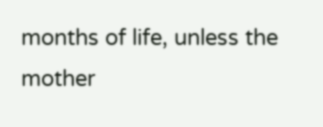months of life, unless the mother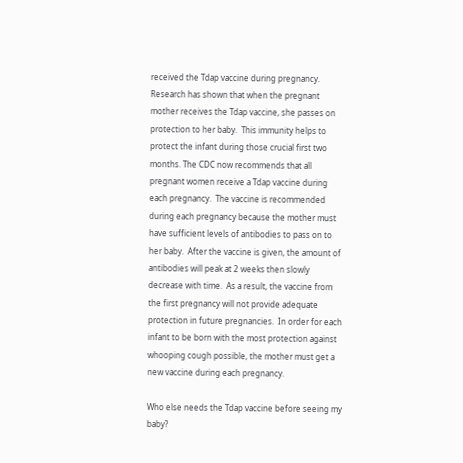received the Tdap vaccine during pregnancy.  Research has shown that when the pregnant mother receives the Tdap vaccine, she passes on protection to her baby.  This immunity helps to protect the infant during those crucial first two months. The CDC now recommends that all pregnant women receive a Tdap vaccine during each pregnancy.  The vaccine is recommended during each pregnancy because the mother must have sufficient levels of antibodies to pass on to her baby.  After the vaccine is given, the amount of antibodies will peak at 2 weeks then slowly decrease with time.  As a result, the vaccine from the first pregnancy will not provide adequate protection in future pregnancies.  In order for each infant to be born with the most protection against whooping cough possible, the mother must get a new vaccine during each pregnancy.

Who else needs the Tdap vaccine before seeing my baby?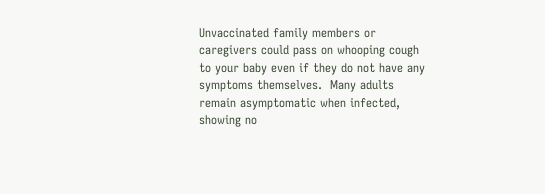Unvaccinated family members or caregivers could pass on whooping cough to your baby even if they do not have any symptoms themselves.  Many adults remain asymptomatic when infected, showing no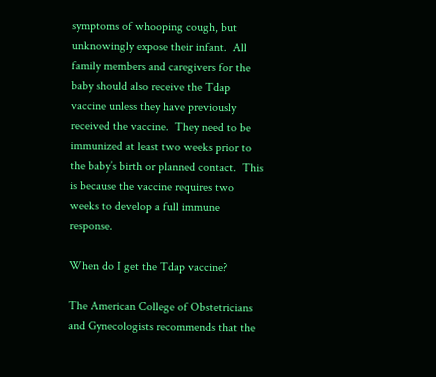symptoms of whooping cough, but unknowingly expose their infant.  All family members and caregivers for the baby should also receive the Tdap vaccine unless they have previously received the vaccine.  They need to be immunized at least two weeks prior to the baby’s birth or planned contact.  This is because the vaccine requires two weeks to develop a full immune response.

When do I get the Tdap vaccine?

The American College of Obstetricians and Gynecologists recommends that the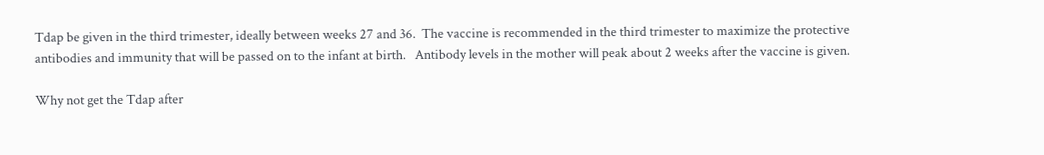Tdap be given in the third trimester, ideally between weeks 27 and 36.  The vaccine is recommended in the third trimester to maximize the protective antibodies and immunity that will be passed on to the infant at birth.   Antibody levels in the mother will peak about 2 weeks after the vaccine is given.

Why not get the Tdap after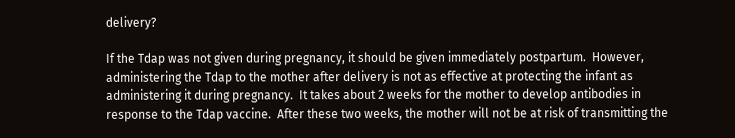delivery?

If the Tdap was not given during pregnancy, it should be given immediately postpartum.  However, administering the Tdap to the mother after delivery is not as effective at protecting the infant as administering it during pregnancy.  It takes about 2 weeks for the mother to develop antibodies in response to the Tdap vaccine.  After these two weeks, the mother will not be at risk of transmitting the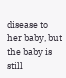disease to her baby, but the baby is still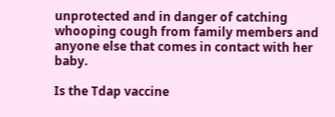unprotected and in danger of catching whooping cough from family members and anyone else that comes in contact with her baby.

Is the Tdap vaccine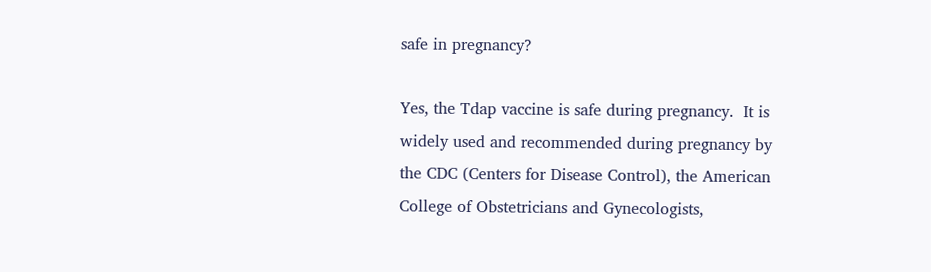safe in pregnancy?

Yes, the Tdap vaccine is safe during pregnancy.  It is widely used and recommended during pregnancy by the CDC (Centers for Disease Control), the American College of Obstetricians and Gynecologists,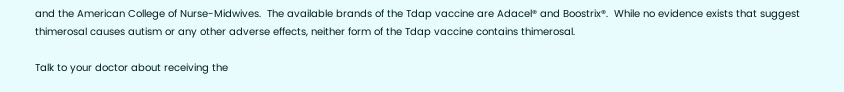and the American College of Nurse-Midwives.  The available brands of the Tdap vaccine are Adacel® and Boostrix®.  While no evidence exists that suggest thimerosal causes autism or any other adverse effects, neither form of the Tdap vaccine contains thimerosal.

Talk to your doctor about receiving the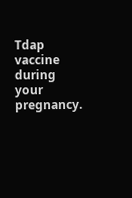Tdap vaccine during your pregnancy.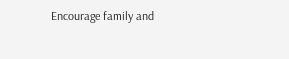Encourage family and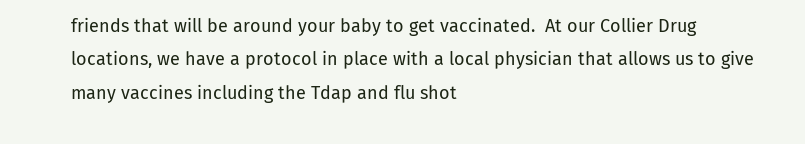friends that will be around your baby to get vaccinated.  At our Collier Drug locations, we have a protocol in place with a local physician that allows us to give many vaccines including the Tdap and flu shot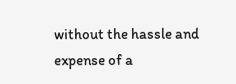without the hassle and expense of a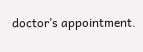doctor’s appointment.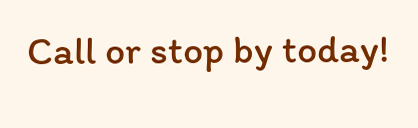Call or stop by today!